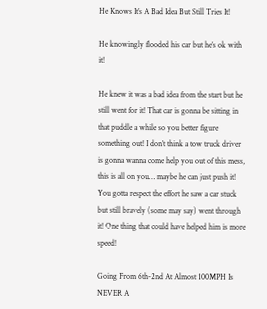He Knows It’s A Bad Idea But Still Tries It!

He knowingly flooded his car but he’s ok with it!

He knew it was a bad idea from the start but he still went for it! That car is gonna be sitting in that puddle a while so you better figure something out! I don’t think a tow truck driver is gonna wanna come help you out of this mess, this is all on you… maybe he can just push it! You gotta respect the effort he saw a car stuck but still bravely (some may say) went through it! One thing that could have helped him is more speed!

Going From 6th-2nd At Almost 100MPH Is NEVER A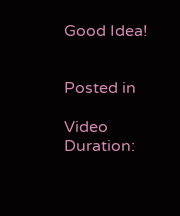Good Idea!


Posted in

Video Duration: